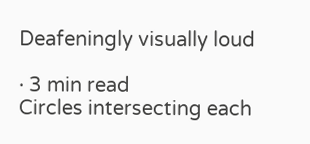Deafeningly visually loud

· 3 min read
Circles intersecting each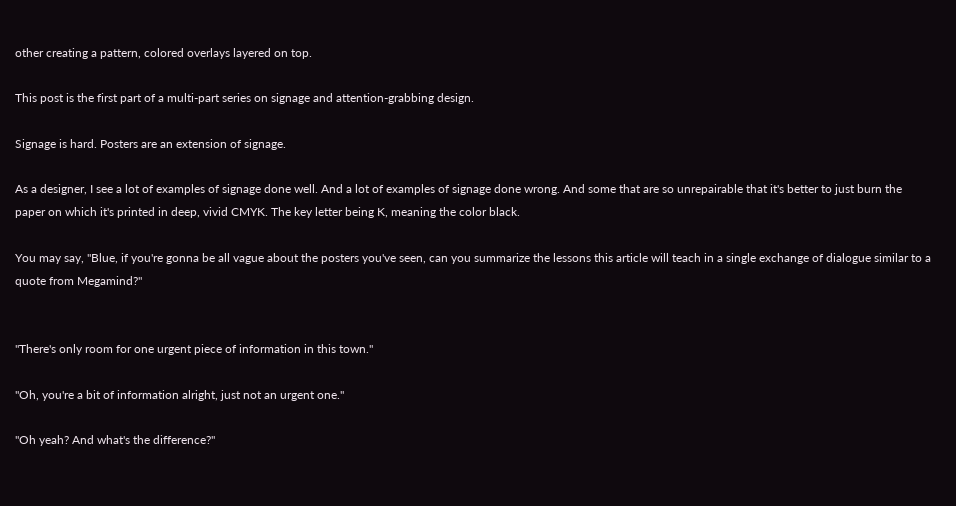other creating a pattern, colored overlays layered on top.

This post is the first part of a multi-part series on signage and attention-grabbing design.

Signage is hard. Posters are an extension of signage.

As a designer, I see a lot of examples of signage done well. And a lot of examples of signage done wrong. And some that are so unrepairable that it's better to just burn the paper on which it's printed in deep, vivid CMYK. The key letter being K, meaning the color black.

You may say, "Blue, if you're gonna be all vague about the posters you've seen, can you summarize the lessons this article will teach in a single exchange of dialogue similar to a quote from Megamind?"


"There's only room for one urgent piece of information in this town."

"Oh, you're a bit of information alright, just not an urgent one."

"Oh yeah? And what's the difference?"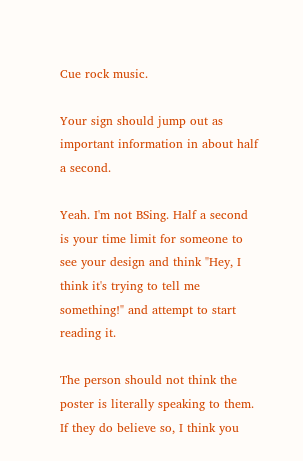Cue rock music.

Your sign should jump out as important information in about half a second.

Yeah. I'm not BSing. Half a second is your time limit for someone to see your design and think "Hey, I think it's trying to tell me something!" and attempt to start reading it.

The person should not think the poster is literally speaking to them. If they do believe so, I think you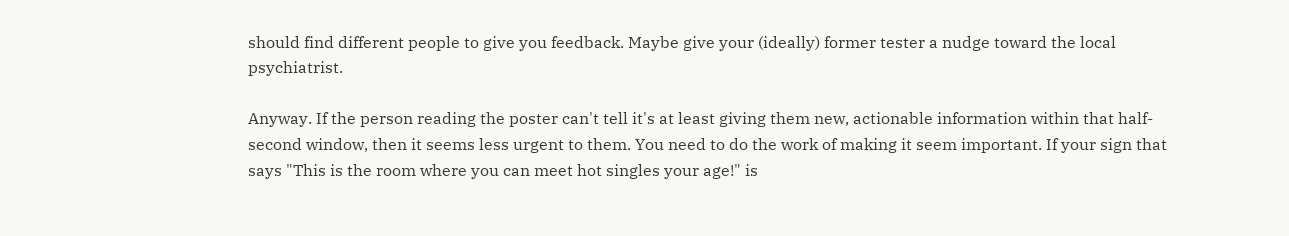should find different people to give you feedback. Maybe give your (ideally) former tester a nudge toward the local psychiatrist.

Anyway. If the person reading the poster can't tell it's at least giving them new, actionable information within that half-second window, then it seems less urgent to them. You need to do the work of making it seem important. If your sign that says "This is the room where you can meet hot singles your age!" is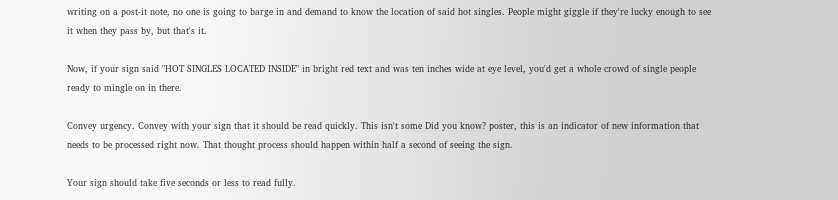writing on a post-it note, no one is going to barge in and demand to know the location of said hot singles. People might giggle if they're lucky enough to see it when they pass by, but that's it.

Now, if your sign said "HOT SINGLES LOCATED INSIDE" in bright red text and was ten inches wide at eye level, you'd get a whole crowd of single people ready to mingle on in there.

Convey urgency. Convey with your sign that it should be read quickly. This isn't some Did you know? poster, this is an indicator of new information that needs to be processed right now. That thought process should happen within half a second of seeing the sign.

Your sign should take five seconds or less to read fully.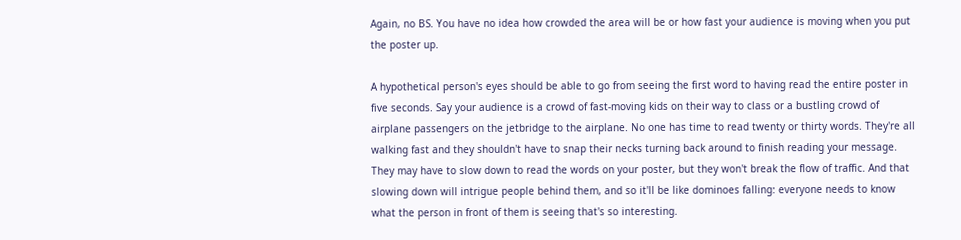Again, no BS. You have no idea how crowded the area will be or how fast your audience is moving when you put the poster up.

A hypothetical person's eyes should be able to go from seeing the first word to having read the entire poster in five seconds. Say your audience is a crowd of fast-moving kids on their way to class or a bustling crowd of airplane passengers on the jetbridge to the airplane. No one has time to read twenty or thirty words. They're all walking fast and they shouldn't have to snap their necks turning back around to finish reading your message. They may have to slow down to read the words on your poster, but they won't break the flow of traffic. And that slowing down will intrigue people behind them, and so it'll be like dominoes falling: everyone needs to know what the person in front of them is seeing that's so interesting.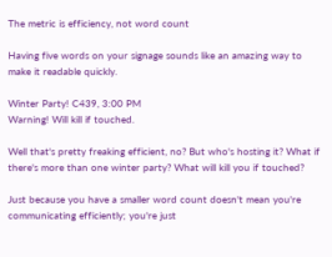The metric is efficiency, not word count

Having five words on your signage sounds like an amazing way to make it readable quickly.

Winter Party! C439, 3:00 PM
Warning! Will kill if touched.

Well that's pretty freaking efficient, no? But who's hosting it? What if there's more than one winter party? What will kill you if touched?

Just because you have a smaller word count doesn't mean you're communicating efficiently; you're just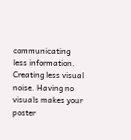communicating less information. Creating less visual noise. Having no visuals makes your poster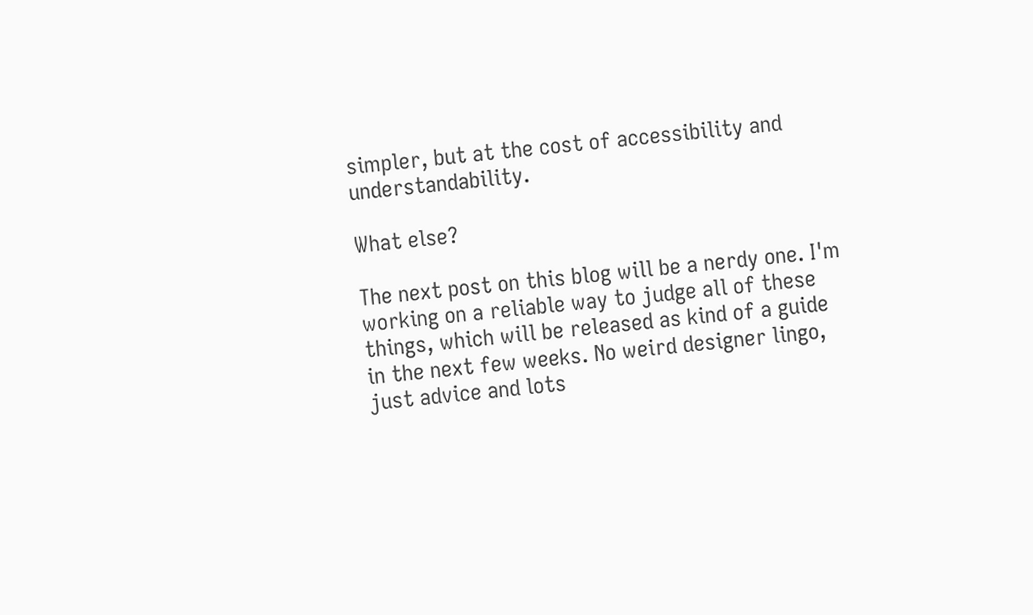simpler, but at the cost of accessibility and understandability.

What else?

The next post on this blog will be a nerdy one. I'm working on a reliable way to judge all of these things, which will be released as kind of a guide in the next few weeks. No weird designer lingo, just advice and lots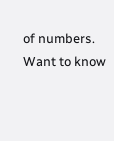of numbers. Want to know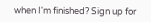when I'm finished? Sign up for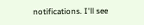notifications. I'll see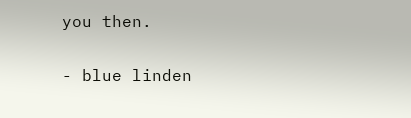you then.

- blue linden